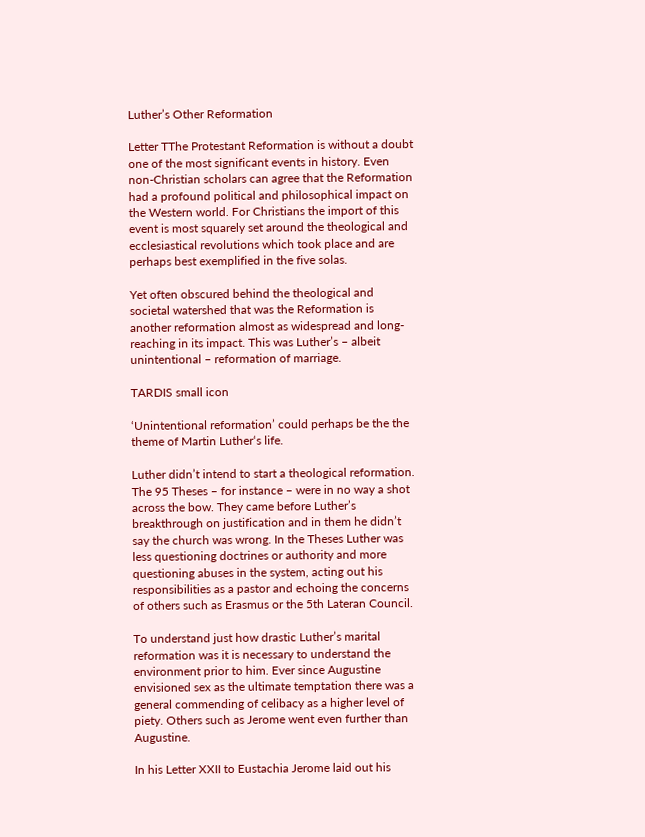Luther’s Other Reformation

Letter TThe Protestant Reformation is without a doubt one of the most significant events in history. Even non-Christian scholars can agree that the Reformation had a profound political and philosophical impact on the Western world. For Christians the import of this event is most squarely set around the theological and ecclesiastical revolutions which took place and are perhaps best exemplified in the five solas.

Yet often obscured behind the theological and societal watershed that was the Reformation is another reformation almost as widespread and long-reaching in its impact. This was Luther’s – albeit unintentional – reformation of marriage.

TARDIS small icon

‘Unintentional reformation’ could perhaps be the the theme of Martin Luther‘s life.

Luther didn’t intend to start a theological reformation. The 95 Theses – for instance – were in no way a shot across the bow. They came before Luther’s breakthrough on justification and in them he didn’t say the church was wrong. In the Theses Luther was less questioning doctrines or authority and more questioning abuses in the system, acting out his responsibilities as a pastor and echoing the concerns of others such as Erasmus or the 5th Lateran Council.

To understand just how drastic Luther’s marital reformation was it is necessary to understand the environment prior to him. Ever since Augustine envisioned sex as the ultimate temptation there was a general commending of celibacy as a higher level of piety. Others such as Jerome went even further than Augustine.

In his Letter XXII to Eustachia Jerome laid out his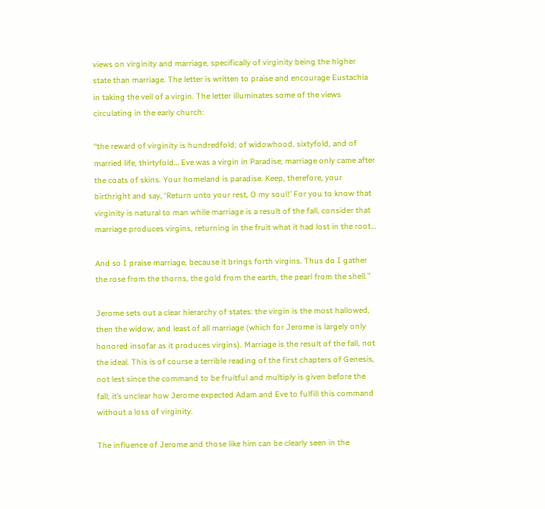views on virginity and marriage, specifically of virginity being the higher state than marriage. The letter is written to praise and encourage Eustachia in taking the veil of a virgin. The letter illuminates some of the views circulating in the early church:

“the reward of virginity is hundredfold; of widowhood, sixtyfold, and of married life, thirtyfold… Eve was a virgin in Paradise; marriage only came after the coats of skins. Your homeland is paradise. Keep, therefore, your birthright and say, ‘Return unto your rest, O my soul!’ For you to know that virginity is natural to man while marriage is a result of the fall, consider that marriage produces virgins, returning in the fruit what it had lost in the root…

And so I praise marriage, because it brings forth virgins. Thus do I gather the rose from the thorns, the gold from the earth, the pearl from the shell.”

Jerome sets out a clear hierarchy of states: the virgin is the most hallowed, then the widow, and least of all marriage (which for Jerome is largely only honored insofar as it produces virgins). Marriage is the result of the fall, not the ideal. This is of course a terrible reading of the first chapters of Genesis, not lest since the command to be fruitful and multiply is given before the fall; it’s unclear how Jerome expected Adam and Eve to fulfill this command without a loss of virginity.

The influence of Jerome and those like him can be clearly seen in the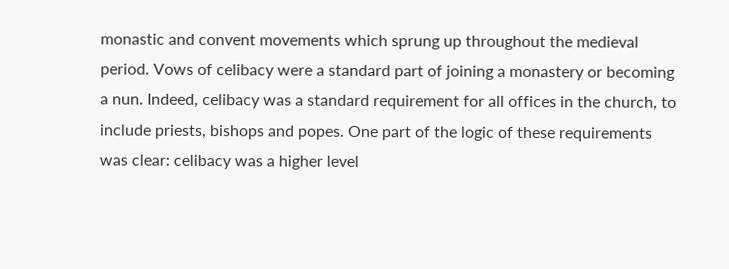monastic and convent movements which sprung up throughout the medieval period. Vows of celibacy were a standard part of joining a monastery or becoming a nun. Indeed, celibacy was a standard requirement for all offices in the church, to include priests, bishops and popes. One part of the logic of these requirements was clear: celibacy was a higher level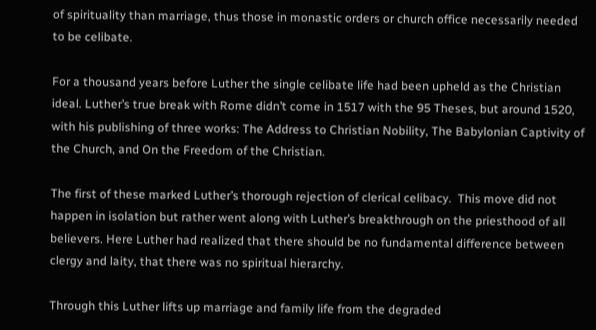of spirituality than marriage, thus those in monastic orders or church office necessarily needed to be celibate.

For a thousand years before Luther the single celibate life had been upheld as the Christian ideal. Luther’s true break with Rome didn’t come in 1517 with the 95 Theses, but around 1520, with his publishing of three works: The Address to Christian Nobility, The Babylonian Captivity of the Church, and On the Freedom of the Christian.

The first of these marked Luther’s thorough rejection of clerical celibacy.  This move did not happen in isolation but rather went along with Luther’s breakthrough on the priesthood of all believers. Here Luther had realized that there should be no fundamental difference between clergy and laity, that there was no spiritual hierarchy.

Through this Luther lifts up marriage and family life from the degraded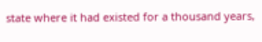state where it had existed for a thousand years,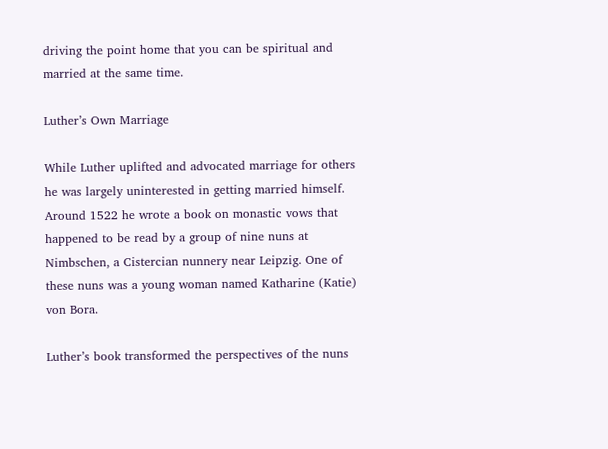driving the point home that you can be spiritual and married at the same time.

Luther’s Own Marriage

While Luther uplifted and advocated marriage for others he was largely uninterested in getting married himself. Around 1522 he wrote a book on monastic vows that happened to be read by a group of nine nuns at Nimbschen, a Cistercian nunnery near Leipzig. One of these nuns was a young woman named Katharine (Katie) von Bora.

Luther’s book transformed the perspectives of the nuns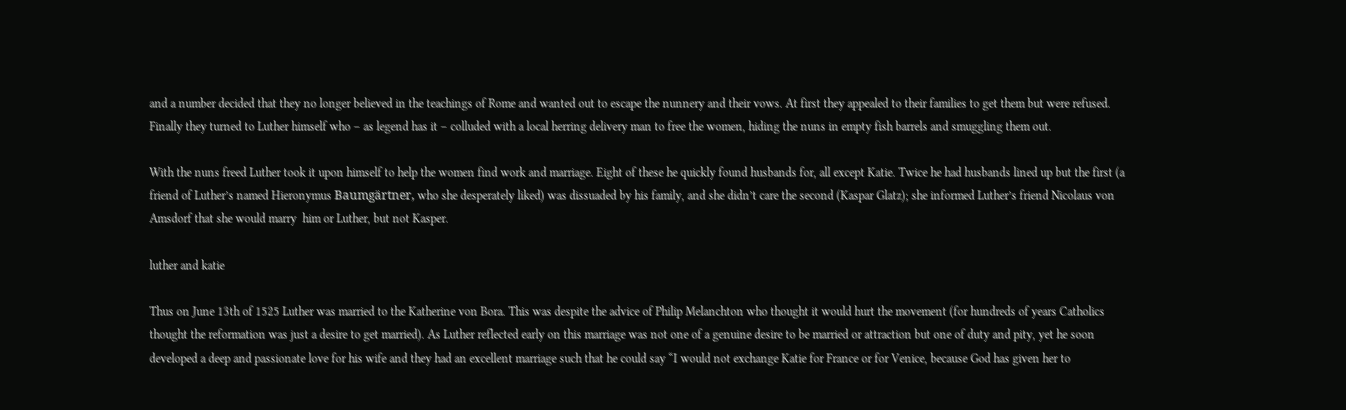and a number decided that they no longer believed in the teachings of Rome and wanted out to escape the nunnery and their vows. At first they appealed to their families to get them but were refused. Finally they turned to Luther himself who – as legend has it – colluded with a local herring delivery man to free the women, hiding the nuns in empty fish barrels and smuggling them out.

With the nuns freed Luther took it upon himself to help the women find work and marriage. Eight of these he quickly found husbands for, all except Katie. Twice he had husbands lined up but the first (a friend of Luther’s named Hieronymus Baumgärtner, who she desperately liked) was dissuaded by his family, and she didn’t care the second (Kaspar Glatz); she informed Luther’s friend Nicolaus von Amsdorf that she would marry  him or Luther, but not Kasper.

luther and katie

Thus on June 13th of 1525 Luther was married to the Katherine von Bora. This was despite the advice of Philip Melanchton who thought it would hurt the movement (for hundreds of years Catholics thought the reformation was just a desire to get married). As Luther reflected early on this marriage was not one of a genuine desire to be married or attraction but one of duty and pity, yet he soon developed a deep and passionate love for his wife and they had an excellent marriage such that he could say “I would not exchange Katie for France or for Venice, because God has given her to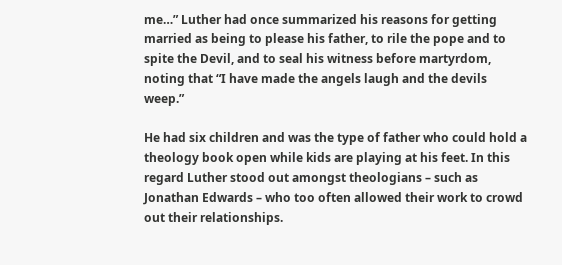me…” Luther had once summarized his reasons for getting married as being to please his father, to rile the pope and to spite the Devil, and to seal his witness before martyrdom, noting that “I have made the angels laugh and the devils weep.”

He had six children and was the type of father who could hold a theology book open while kids are playing at his feet. In this regard Luther stood out amongst theologians – such as Jonathan Edwards – who too often allowed their work to crowd out their relationships.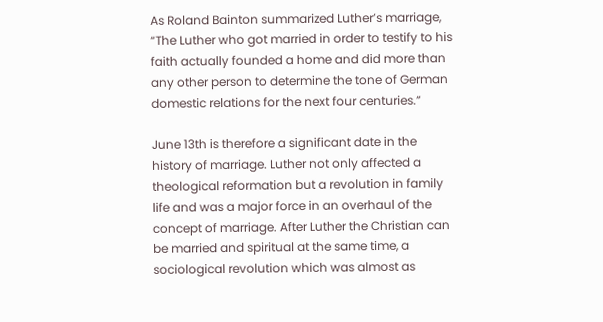As Roland Bainton summarized Luther’s marriage, “The Luther who got married in order to testify to his faith actually founded a home and did more than any other person to determine the tone of German domestic relations for the next four centuries.”

June 13th is therefore a significant date in the history of marriage. Luther not only affected a theological reformation but a revolution in family life and was a major force in an overhaul of the concept of marriage. After Luther the Christian can be married and spiritual at the same time, a sociological revolution which was almost as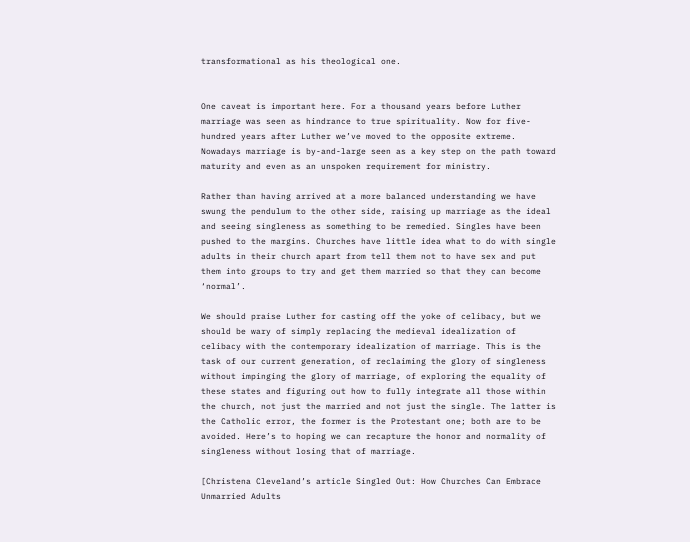transformational as his theological one.


One caveat is important here. For a thousand years before Luther marriage was seen as hindrance to true spirituality. Now for five-hundred years after Luther we’ve moved to the opposite extreme. Nowadays marriage is by-and-large seen as a key step on the path toward maturity and even as an unspoken requirement for ministry.

Rather than having arrived at a more balanced understanding we have swung the pendulum to the other side, raising up marriage as the ideal and seeing singleness as something to be remedied. Singles have been pushed to the margins. Churches have little idea what to do with single adults in their church apart from tell them not to have sex and put them into groups to try and get them married so that they can become ‘normal’.

We should praise Luther for casting off the yoke of celibacy, but we should be wary of simply replacing the medieval idealization of celibacy with the contemporary idealization of marriage. This is the task of our current generation, of reclaiming the glory of singleness without impinging the glory of marriage, of exploring the equality of these states and figuring out how to fully integrate all those within the church, not just the married and not just the single. The latter is the Catholic error, the former is the Protestant one; both are to be avoided. Here’s to hoping we can recapture the honor and normality of singleness without losing that of marriage.

[Christena Cleveland’s article Singled Out: How Churches Can Embrace Unmarried Adults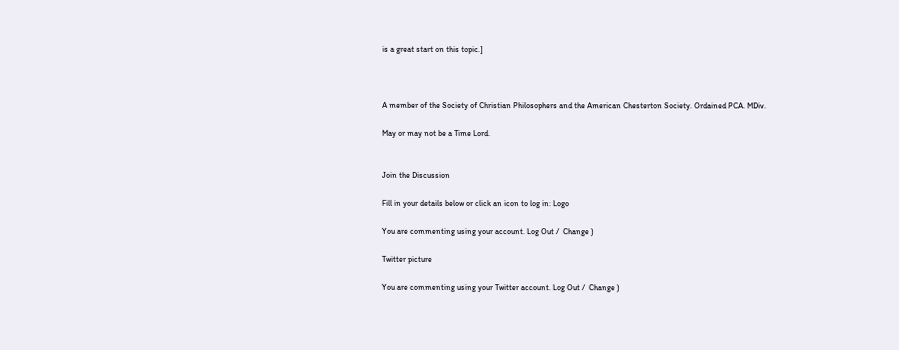is a great start on this topic.]



A member of the Society of Christian Philosophers and the American Chesterton Society. Ordained PCA. MDiv.

May or may not be a Time Lord.


Join the Discussion

Fill in your details below or click an icon to log in: Logo

You are commenting using your account. Log Out /  Change )

Twitter picture

You are commenting using your Twitter account. Log Out /  Change )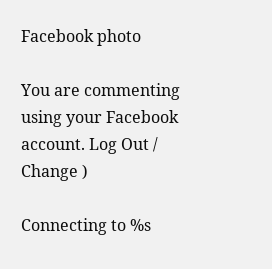Facebook photo

You are commenting using your Facebook account. Log Out /  Change )

Connecting to %s